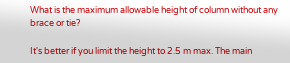What is the maximum allowable height of column without any brace or tie?

It's better if you limit the height to 2.5 m max. The main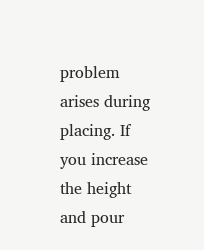problem arises during placing. If you increase the height and pour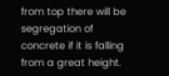from top there will be segregation of concrete if it is falling from a great height.